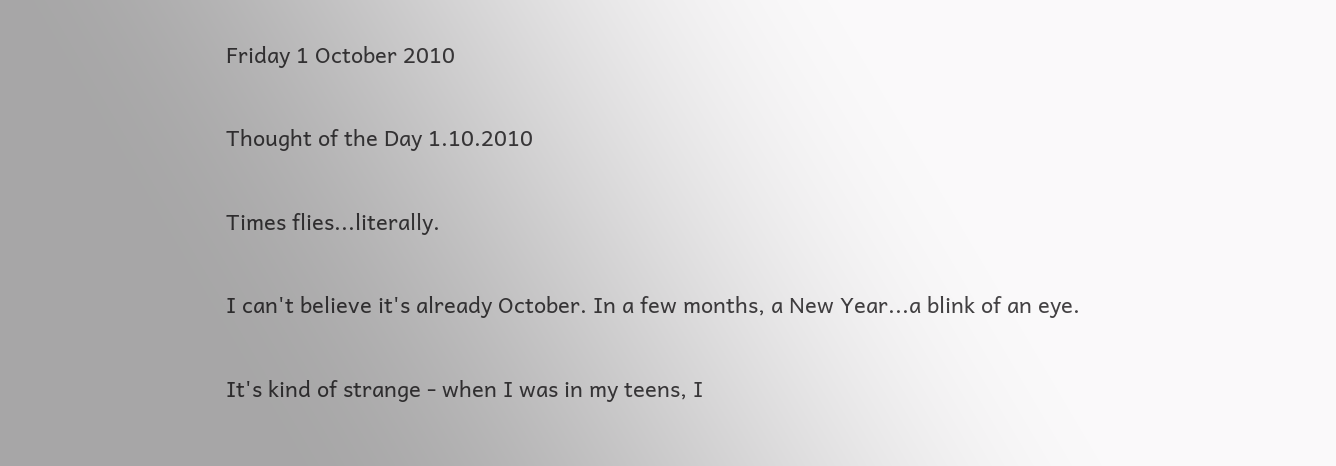Friday 1 October 2010

Thought of the Day 1.10.2010

Times flies...literally.

I can't believe it's already October. In a few months, a New Year...a blink of an eye.

It's kind of strange - when I was in my teens, I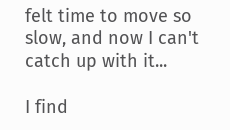felt time to move so slow, and now I can't catch up with it...

I find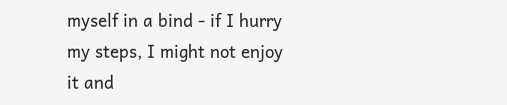myself in a bind - if I hurry my steps, I might not enjoy it and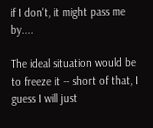if I don't, it might pass me by....

The ideal situation would be to freeze it -- short of that, I guess I will just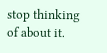stop thinking of about it.